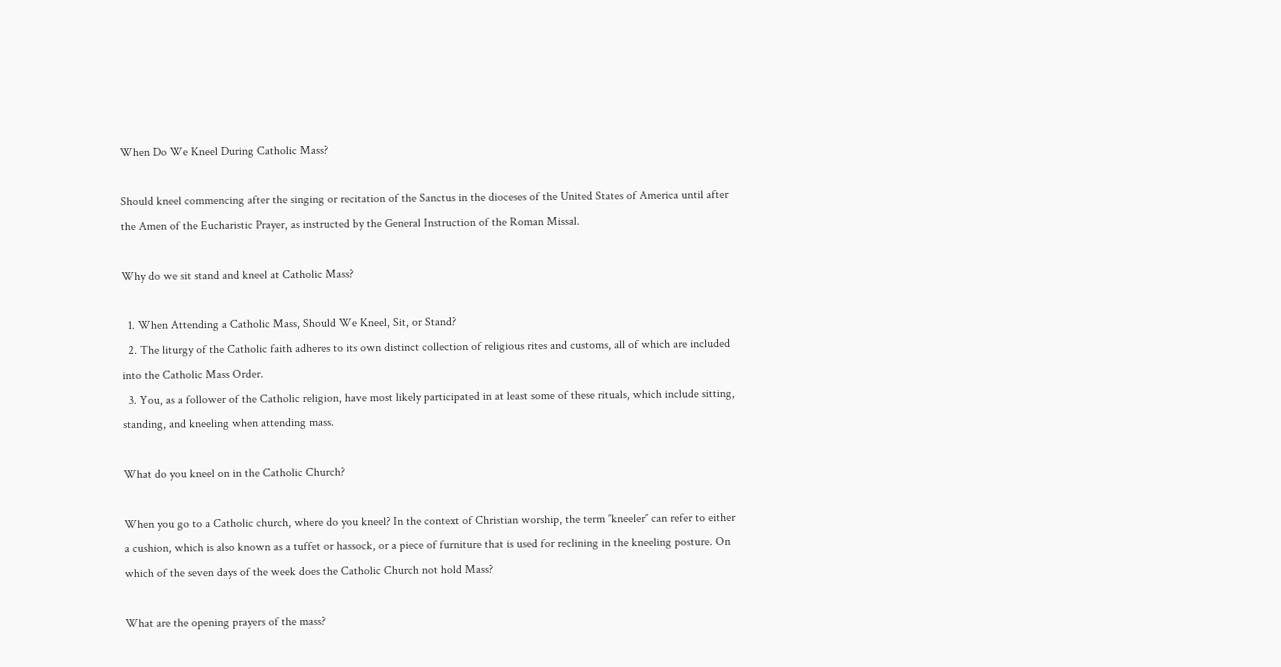When Do We Kneel During Catholic Mass?

Should kneel commencing after the singing or recitation of the Sanctus in the dioceses of the United States of America until after the Amen of the Eucharistic Prayer, as instructed by the General Instruction of the Roman Missal.

Why do we sit stand and kneel at Catholic Mass?

  1. When Attending a Catholic Mass, Should We Kneel, Sit, or Stand?
  2. The liturgy of the Catholic faith adheres to its own distinct collection of religious rites and customs, all of which are included into the Catholic Mass Order.
  3. You, as a follower of the Catholic religion, have most likely participated in at least some of these rituals, which include sitting, standing, and kneeling when attending mass.

What do you kneel on in the Catholic Church?

When you go to a Catholic church, where do you kneel? In the context of Christian worship, the term ″kneeler″ can refer to either a cushion, which is also known as a tuffet or hassock, or a piece of furniture that is used for reclining in the kneeling posture. On which of the seven days of the week does the Catholic Church not hold Mass?

What are the opening prayers of the mass?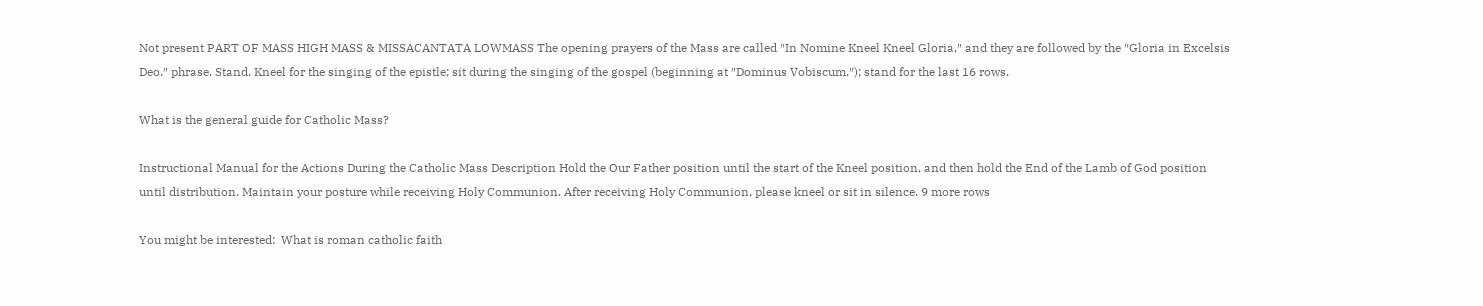Not present PART OF MASS HIGH MASS & MISSACANTATA LOWMASS The opening prayers of the Mass are called ″In Nomine Kneel Kneel Gloria,″ and they are followed by the ″Gloria in Excelsis Deo.″ phrase. Stand. Kneel for the singing of the epistle; sit during the singing of the gospel (beginning at ″Dominus Vobiscum.″); stand for the last 16 rows.

What is the general guide for Catholic Mass?

Instructional Manual for the Actions During the Catholic Mass Description Hold the Our Father position until the start of the Kneel position, and then hold the End of the Lamb of God position until distribution. Maintain your posture while receiving Holy Communion. After receiving Holy Communion, please kneel or sit in silence. 9 more rows

You might be interested:  What is roman catholic faith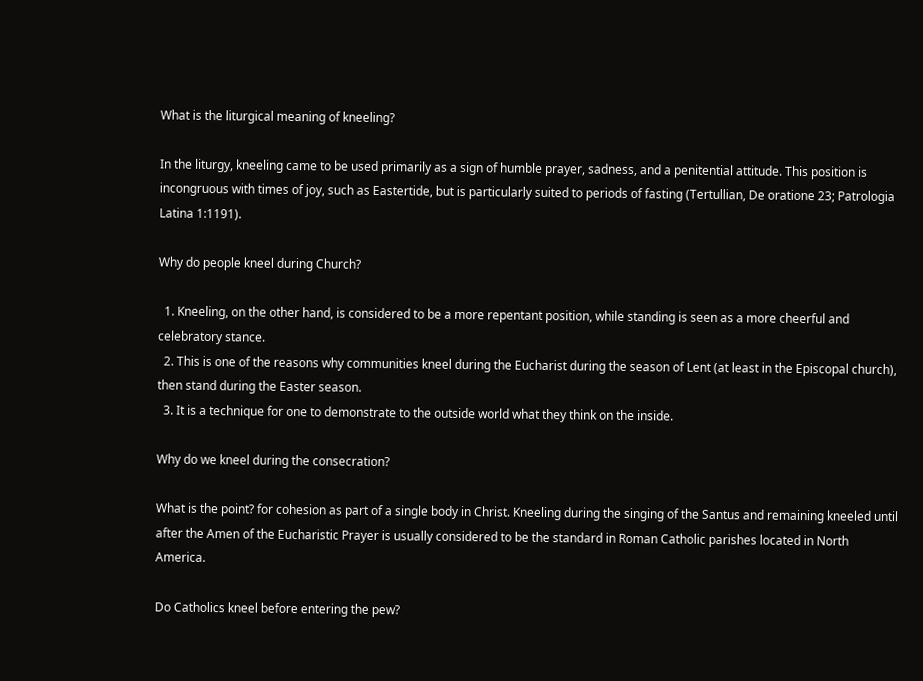What is the liturgical meaning of kneeling?

In the liturgy, kneeling came to be used primarily as a sign of humble prayer, sadness, and a penitential attitude. This position is incongruous with times of joy, such as Eastertide, but is particularly suited to periods of fasting (Tertullian, De oratione 23; Patrologia Latina 1:1191).

Why do people kneel during Church?

  1. Kneeling, on the other hand, is considered to be a more repentant position, while standing is seen as a more cheerful and celebratory stance.
  2. This is one of the reasons why communities kneel during the Eucharist during the season of Lent (at least in the Episcopal church), then stand during the Easter season.
  3. It is a technique for one to demonstrate to the outside world what they think on the inside.

Why do we kneel during the consecration?

What is the point? for cohesion as part of a single body in Christ. Kneeling during the singing of the Santus and remaining kneeled until after the Amen of the Eucharistic Prayer is usually considered to be the standard in Roman Catholic parishes located in North America.

Do Catholics kneel before entering the pew?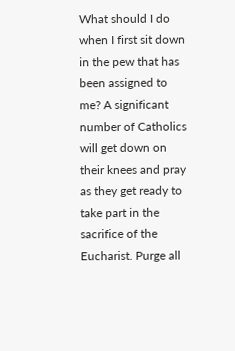What should I do when I first sit down in the pew that has been assigned to me? A significant number of Catholics will get down on their knees and pray as they get ready to take part in the sacrifice of the Eucharist. Purge all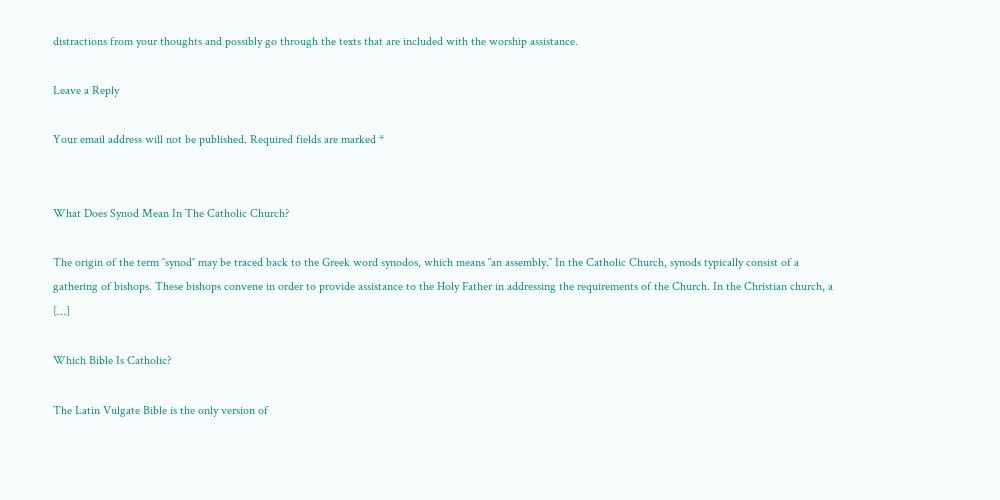distractions from your thoughts and possibly go through the texts that are included with the worship assistance.

Leave a Reply

Your email address will not be published. Required fields are marked *


What Does Synod Mean In The Catholic Church?

The origin of the term ″synod″ may be traced back to the Greek word synodos, which means ″an assembly.″ In the Catholic Church, synods typically consist of a gathering of bishops. These bishops convene in order to provide assistance to the Holy Father in addressing the requirements of the Church. In the Christian church, a […]

Which Bible Is Catholic?

The Latin Vulgate Bible is the only version of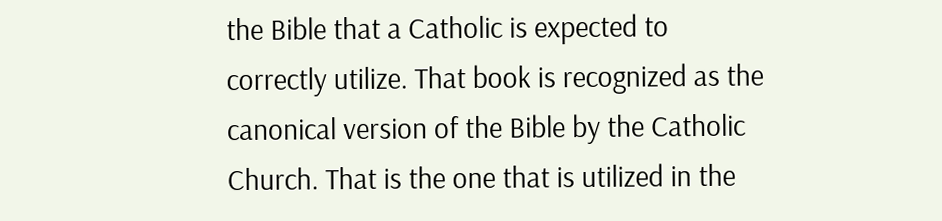the Bible that a Catholic is expected to correctly utilize. That book is recognized as the canonical version of the Bible by the Catholic Church. That is the one that is utilized in the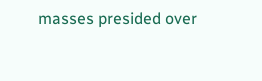masses presided over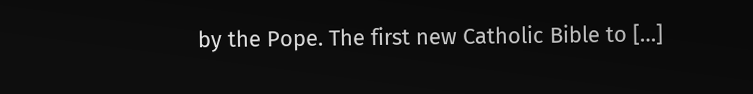by the Pope. The first new Catholic Bible to […]